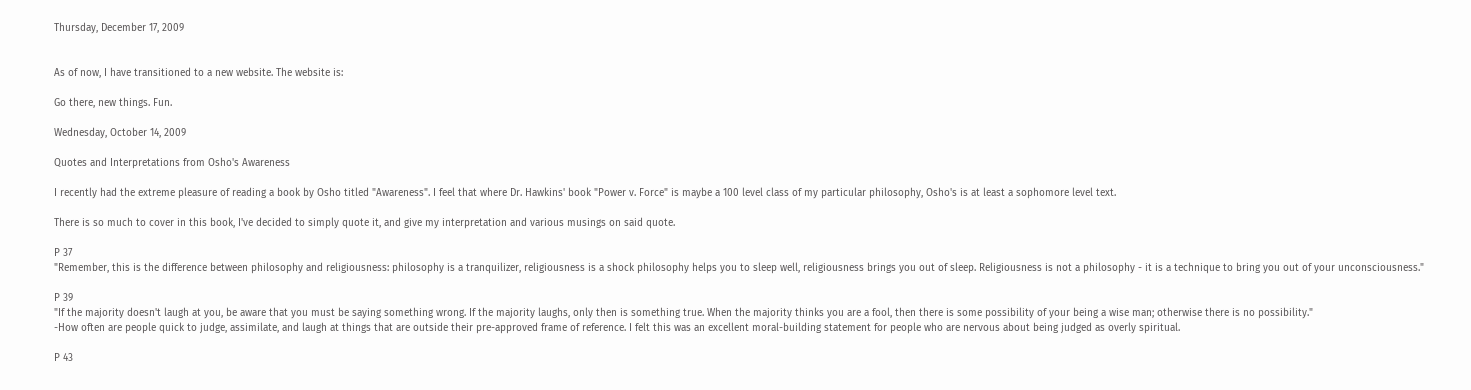Thursday, December 17, 2009


As of now, I have transitioned to a new website. The website is:

Go there, new things. Fun.

Wednesday, October 14, 2009

Quotes and Interpretations from Osho's Awareness

I recently had the extreme pleasure of reading a book by Osho titled "Awareness". I feel that where Dr. Hawkins' book "Power v. Force" is maybe a 100 level class of my particular philosophy, Osho's is at least a sophomore level text.

There is so much to cover in this book, I've decided to simply quote it, and give my interpretation and various musings on said quote.

P 37
"Remember, this is the difference between philosophy and religiousness: philosophy is a tranquilizer, religiousness is a shock philosophy helps you to sleep well, religiousness brings you out of sleep. Religiousness is not a philosophy - it is a technique to bring you out of your unconsciousness."

P 39
"If the majority doesn't laugh at you, be aware that you must be saying something wrong. If the majority laughs, only then is something true. When the majority thinks you are a fool, then there is some possibility of your being a wise man; otherwise there is no possibility."
-How often are people quick to judge, assimilate, and laugh at things that are outside their pre-approved frame of reference. I felt this was an excellent moral-building statement for people who are nervous about being judged as overly spiritual.

P 43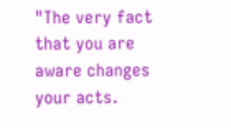"The very fact that you are aware changes your acts.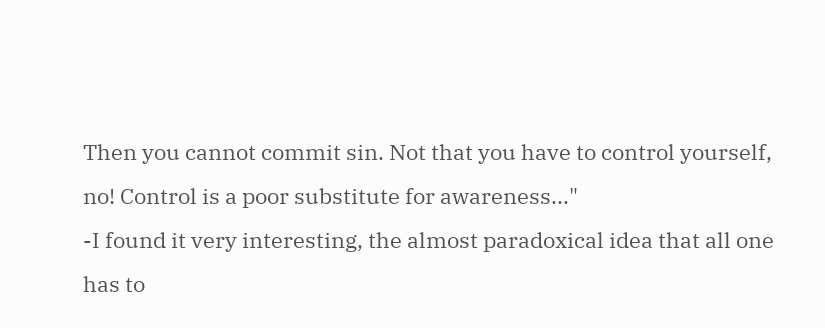Then you cannot commit sin. Not that you have to control yourself, no! Control is a poor substitute for awareness..."
-I found it very interesting, the almost paradoxical idea that all one has to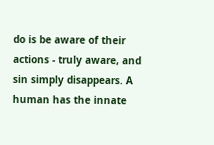do is be aware of their actions - truly aware, and sin simply disappears. A human has the innate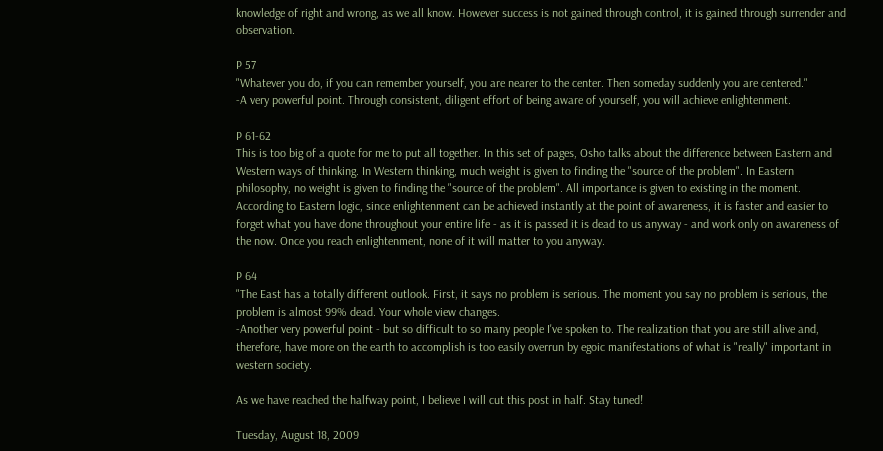knowledge of right and wrong, as we all know. However success is not gained through control, it is gained through surrender and observation.

P 57
"Whatever you do, if you can remember yourself, you are nearer to the center. Then someday suddenly you are centered."
-A very powerful point. Through consistent, diligent effort of being aware of yourself, you will achieve enlightenment.

P 61-62
This is too big of a quote for me to put all together. In this set of pages, Osho talks about the difference between Eastern and Western ways of thinking. In Western thinking, much weight is given to finding the "source of the problem". In Eastern philosophy, no weight is given to finding the "source of the problem". All importance is given to existing in the moment. According to Eastern logic, since enlightenment can be achieved instantly at the point of awareness, it is faster and easier to forget what you have done throughout your entire life - as it is passed it is dead to us anyway - and work only on awareness of the now. Once you reach enlightenment, none of it will matter to you anyway.

P 64
"The East has a totally different outlook. First, it says no problem is serious. The moment you say no problem is serious, the problem is almost 99% dead. Your whole view changes.
-Another very powerful point - but so difficult to so many people I've spoken to. The realization that you are still alive and, therefore, have more on the earth to accomplish is too easily overrun by egoic manifestations of what is "really" important in western society.

As we have reached the halfway point, I believe I will cut this post in half. Stay tuned!

Tuesday, August 18, 2009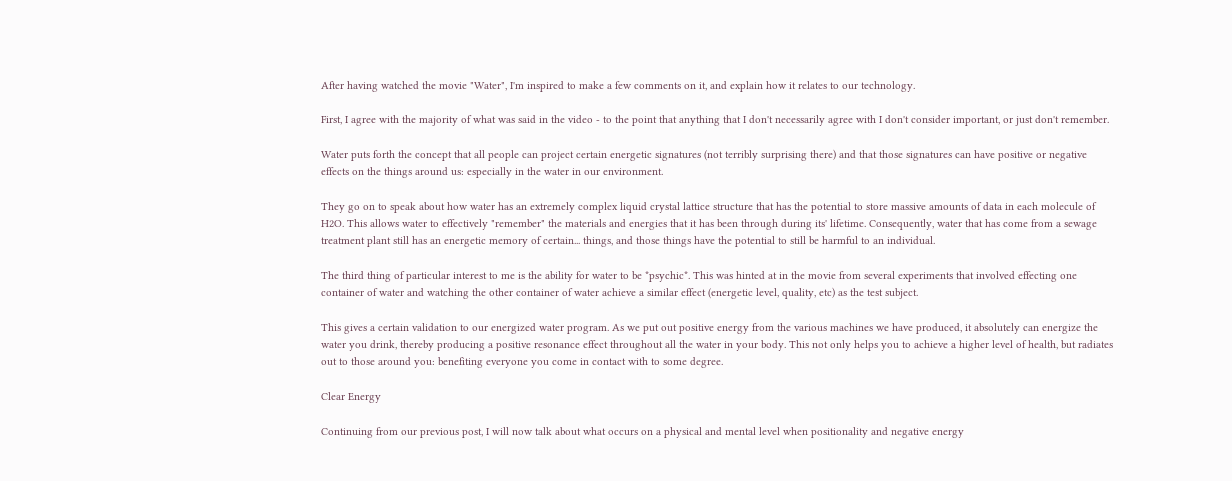After having watched the movie "Water", I'm inspired to make a few comments on it, and explain how it relates to our technology.

First, I agree with the majority of what was said in the video - to the point that anything that I don't necessarily agree with I don't consider important, or just don't remember.

Water puts forth the concept that all people can project certain energetic signatures (not terribly surprising there) and that those signatures can have positive or negative effects on the things around us: especially in the water in our environment.

They go on to speak about how water has an extremely complex liquid crystal lattice structure that has the potential to store massive amounts of data in each molecule of H2O. This allows water to effectively "remember" the materials and energies that it has been through during its' lifetime. Consequently, water that has come from a sewage treatment plant still has an energetic memory of certain... things, and those things have the potential to still be harmful to an individual.

The third thing of particular interest to me is the ability for water to be *psychic*. This was hinted at in the movie from several experiments that involved effecting one container of water and watching the other container of water achieve a similar effect (energetic level, quality, etc) as the test subject.

This gives a certain validation to our energized water program. As we put out positive energy from the various machines we have produced, it absolutely can energize the water you drink, thereby producing a positive resonance effect throughout all the water in your body. This not only helps you to achieve a higher level of health, but radiates out to those around you: benefiting everyone you come in contact with to some degree.

Clear Energy

Continuing from our previous post, I will now talk about what occurs on a physical and mental level when positionality and negative energy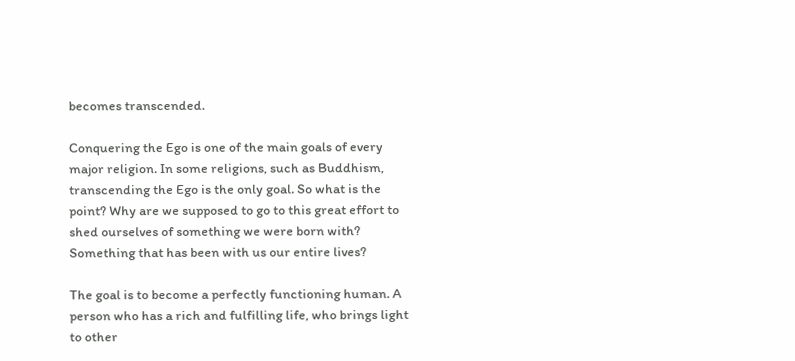becomes transcended.

Conquering the Ego is one of the main goals of every major religion. In some religions, such as Buddhism, transcending the Ego is the only goal. So what is the point? Why are we supposed to go to this great effort to shed ourselves of something we were born with? Something that has been with us our entire lives?

The goal is to become a perfectly functioning human. A person who has a rich and fulfilling life, who brings light to other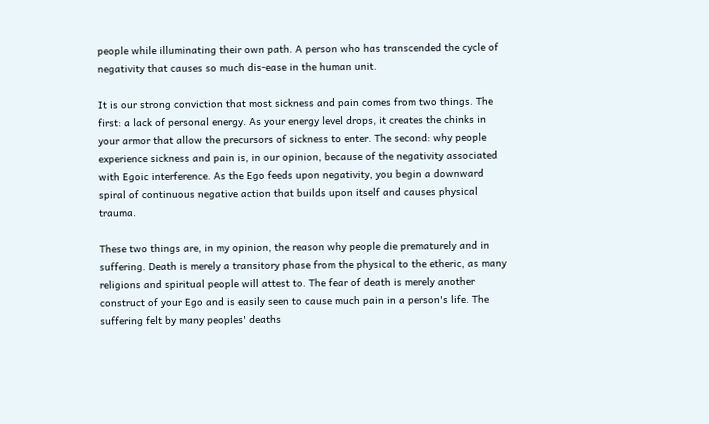people while illuminating their own path. A person who has transcended the cycle of negativity that causes so much dis-ease in the human unit.

It is our strong conviction that most sickness and pain comes from two things. The first: a lack of personal energy. As your energy level drops, it creates the chinks in your armor that allow the precursors of sickness to enter. The second: why people experience sickness and pain is, in our opinion, because of the negativity associated with Egoic interference. As the Ego feeds upon negativity, you begin a downward spiral of continuous negative action that builds upon itself and causes physical trauma.

These two things are, in my opinion, the reason why people die prematurely and in suffering. Death is merely a transitory phase from the physical to the etheric, as many religions and spiritual people will attest to. The fear of death is merely another construct of your Ego and is easily seen to cause much pain in a person's life. The suffering felt by many peoples' deaths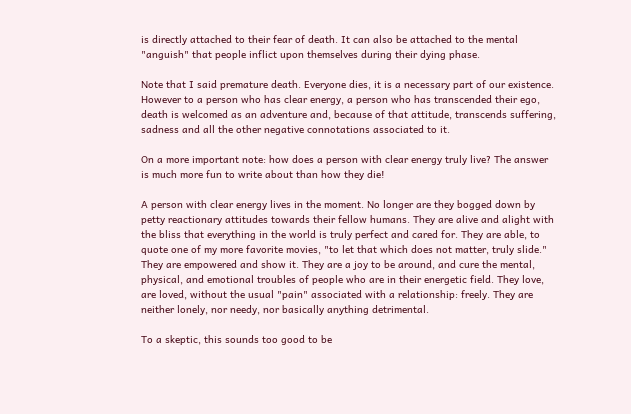is directly attached to their fear of death. It can also be attached to the mental "anguish" that people inflict upon themselves during their dying phase.

Note that I said premature death. Everyone dies, it is a necessary part of our existence. However to a person who has clear energy, a person who has transcended their ego, death is welcomed as an adventure and, because of that attitude, transcends suffering, sadness and all the other negative connotations associated to it.

On a more important note: how does a person with clear energy truly live? The answer is much more fun to write about than how they die!

A person with clear energy lives in the moment. No longer are they bogged down by petty reactionary attitudes towards their fellow humans. They are alive and alight with the bliss that everything in the world is truly perfect and cared for. They are able, to quote one of my more favorite movies, "to let that which does not matter, truly slide." They are empowered and show it. They are a joy to be around, and cure the mental, physical, and emotional troubles of people who are in their energetic field. They love, are loved, without the usual "pain" associated with a relationship: freely. They are neither lonely, nor needy, nor basically anything detrimental.

To a skeptic, this sounds too good to be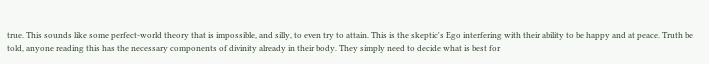true. This sounds like some perfect-world theory that is impossible, and silly, to even try to attain. This is the skeptic's Ego interfering with their ability to be happy and at peace. Truth be told, anyone reading this has the necessary components of divinity already in their body. They simply need to decide what is best for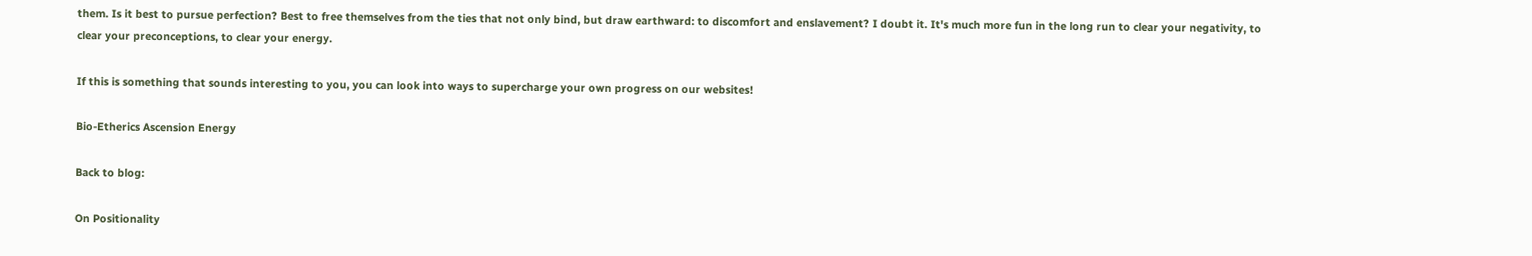them. Is it best to pursue perfection? Best to free themselves from the ties that not only bind, but draw earthward: to discomfort and enslavement? I doubt it. It's much more fun in the long run to clear your negativity, to clear your preconceptions, to clear your energy.

If this is something that sounds interesting to you, you can look into ways to supercharge your own progress on our websites!

Bio-Etherics Ascension Energy

Back to blog:

On Positionality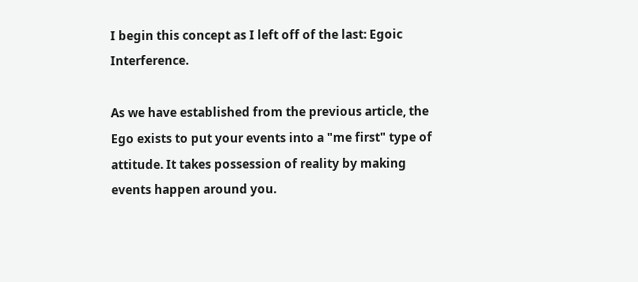I begin this concept as I left off of the last: Egoic Interference.

As we have established from the previous article, the Ego exists to put your events into a "me first" type of attitude. It takes possession of reality by making events happen around you.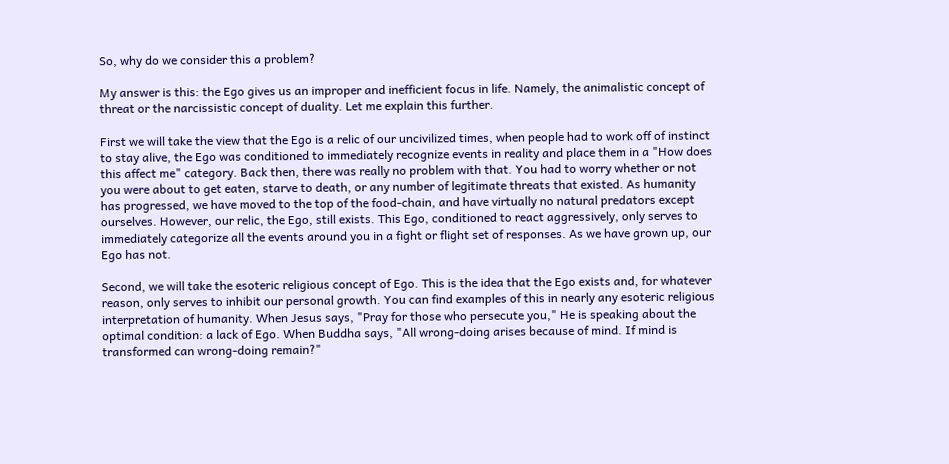So, why do we consider this a problem?

My answer is this: the Ego gives us an improper and inefficient focus in life. Namely, the animalistic concept of threat or the narcissistic concept of duality. Let me explain this further.

First we will take the view that the Ego is a relic of our uncivilized times, when people had to work off of instinct to stay alive, the Ego was conditioned to immediately recognize events in reality and place them in a "How does this affect me" category. Back then, there was really no problem with that. You had to worry whether or not you were about to get eaten, starve to death, or any number of legitimate threats that existed. As humanity has progressed, we have moved to the top of the food-chain, and have virtually no natural predators except ourselves. However, our relic, the Ego, still exists. This Ego, conditioned to react aggressively, only serves to immediately categorize all the events around you in a fight or flight set of responses. As we have grown up, our Ego has not.

Second, we will take the esoteric religious concept of Ego. This is the idea that the Ego exists and, for whatever reason, only serves to inhibit our personal growth. You can find examples of this in nearly any esoteric religious interpretation of humanity. When Jesus says, "Pray for those who persecute you," He is speaking about the optimal condition: a lack of Ego. When Buddha says, "All wrong-doing arises because of mind. If mind is transformed can wrong-doing remain?"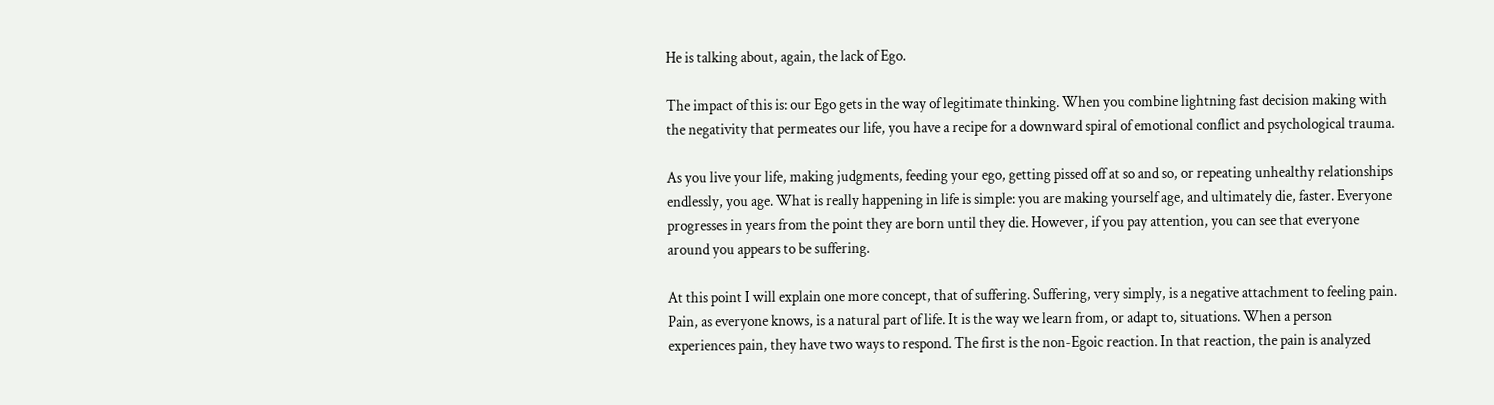He is talking about, again, the lack of Ego.

The impact of this is: our Ego gets in the way of legitimate thinking. When you combine lightning fast decision making with the negativity that permeates our life, you have a recipe for a downward spiral of emotional conflict and psychological trauma.

As you live your life, making judgments, feeding your ego, getting pissed off at so and so, or repeating unhealthy relationships endlessly, you age. What is really happening in life is simple: you are making yourself age, and ultimately die, faster. Everyone progresses in years from the point they are born until they die. However, if you pay attention, you can see that everyone around you appears to be suffering.

At this point I will explain one more concept, that of suffering. Suffering, very simply, is a negative attachment to feeling pain. Pain, as everyone knows, is a natural part of life. It is the way we learn from, or adapt to, situations. When a person experiences pain, they have two ways to respond. The first is the non-Egoic reaction. In that reaction, the pain is analyzed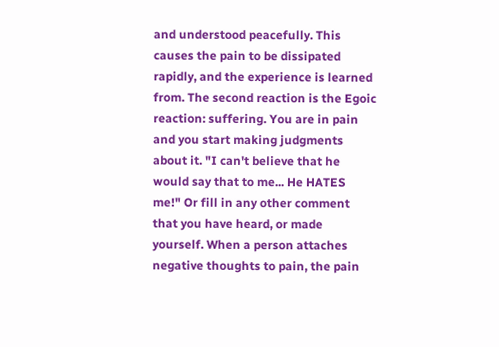and understood peacefully. This causes the pain to be dissipated rapidly, and the experience is learned from. The second reaction is the Egoic reaction: suffering. You are in pain and you start making judgments about it. "I can't believe that he would say that to me... He HATES me!" Or fill in any other comment that you have heard, or made yourself. When a person attaches negative thoughts to pain, the pain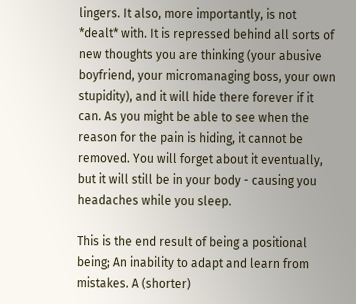lingers. It also, more importantly, is not *dealt* with. It is repressed behind all sorts of new thoughts you are thinking (your abusive boyfriend, your micromanaging boss, your own stupidity), and it will hide there forever if it can. As you might be able to see when the reason for the pain is hiding, it cannot be removed. You will forget about it eventually, but it will still be in your body - causing you headaches while you sleep.

This is the end result of being a positional being; An inability to adapt and learn from mistakes. A (shorter)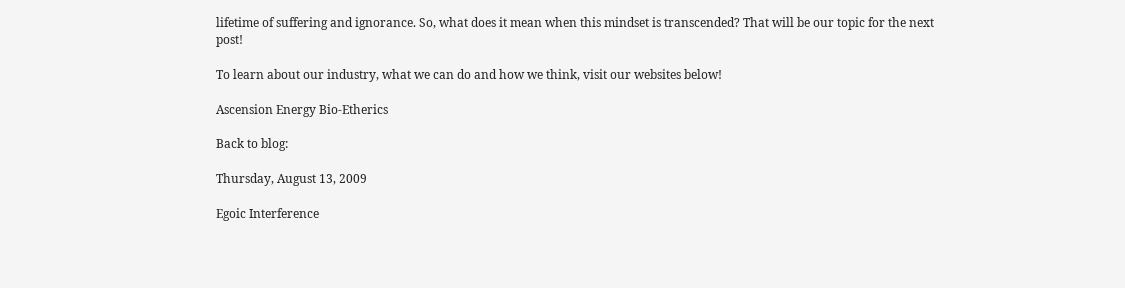lifetime of suffering and ignorance. So, what does it mean when this mindset is transcended? That will be our topic for the next post!

To learn about our industry, what we can do and how we think, visit our websites below!

Ascension Energy Bio-Etherics

Back to blog:

Thursday, August 13, 2009

Egoic Interference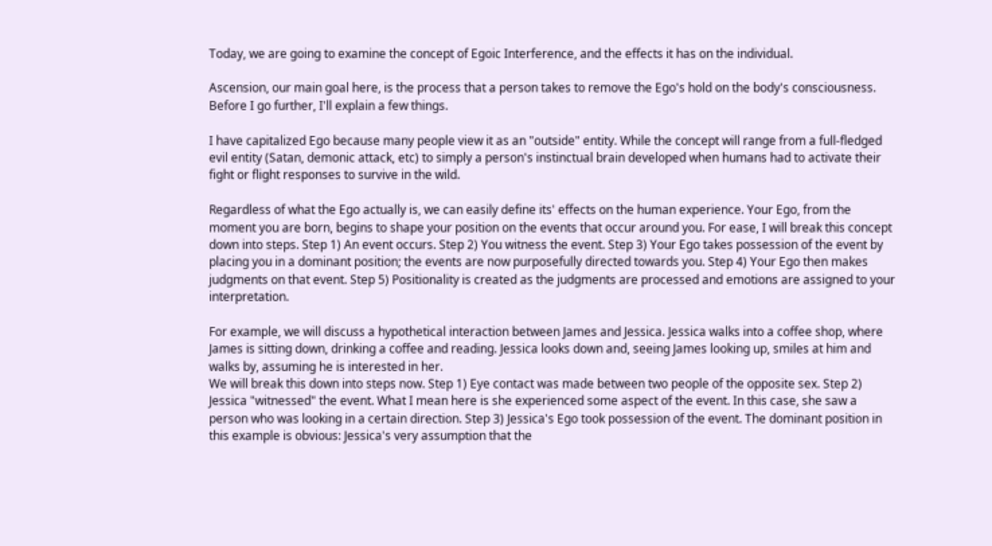Today, we are going to examine the concept of Egoic Interference, and the effects it has on the individual.

Ascension, our main goal here, is the process that a person takes to remove the Ego's hold on the body's consciousness. Before I go further, I'll explain a few things.

I have capitalized Ego because many people view it as an "outside" entity. While the concept will range from a full-fledged evil entity (Satan, demonic attack, etc) to simply a person's instinctual brain developed when humans had to activate their fight or flight responses to survive in the wild.

Regardless of what the Ego actually is, we can easily define its' effects on the human experience. Your Ego, from the moment you are born, begins to shape your position on the events that occur around you. For ease, I will break this concept down into steps. Step 1) An event occurs. Step 2) You witness the event. Step 3) Your Ego takes possession of the event by placing you in a dominant position; the events are now purposefully directed towards you. Step 4) Your Ego then makes judgments on that event. Step 5) Positionality is created as the judgments are processed and emotions are assigned to your interpretation.

For example, we will discuss a hypothetical interaction between James and Jessica. Jessica walks into a coffee shop, where James is sitting down, drinking a coffee and reading. Jessica looks down and, seeing James looking up, smiles at him and walks by, assuming he is interested in her.
We will break this down into steps now. Step 1) Eye contact was made between two people of the opposite sex. Step 2) Jessica "witnessed" the event. What I mean here is she experienced some aspect of the event. In this case, she saw a person who was looking in a certain direction. Step 3) Jessica's Ego took possession of the event. The dominant position in this example is obvious: Jessica's very assumption that the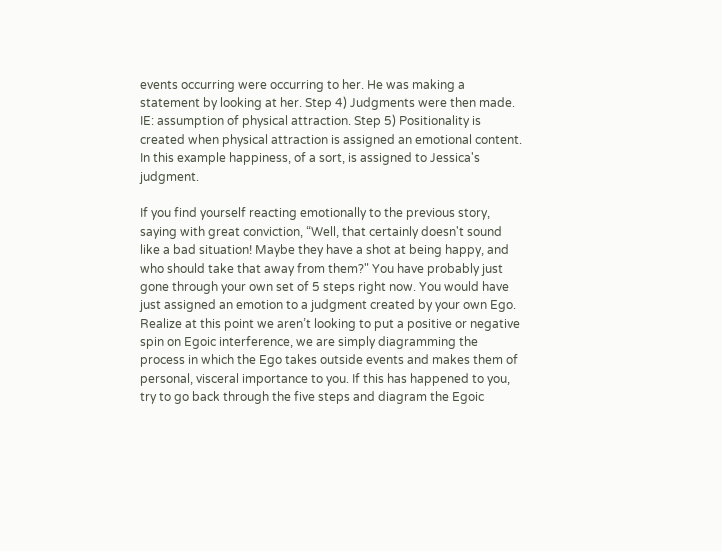events occurring were occurring to her. He was making a statement by looking at her. Step 4) Judgments were then made. IE: assumption of physical attraction. Step 5) Positionality is created when physical attraction is assigned an emotional content. In this example happiness, of a sort, is assigned to Jessica's judgment.

If you find yourself reacting emotionally to the previous story, saying with great conviction, “Well, that certainly doesn't sound like a bad situation! Maybe they have a shot at being happy, and who should take that away from them?" You have probably just gone through your own set of 5 steps right now. You would have just assigned an emotion to a judgment created by your own Ego. Realize at this point we aren’t looking to put a positive or negative spin on Egoic interference, we are simply diagramming the process in which the Ego takes outside events and makes them of personal, visceral importance to you. If this has happened to you, try to go back through the five steps and diagram the Egoic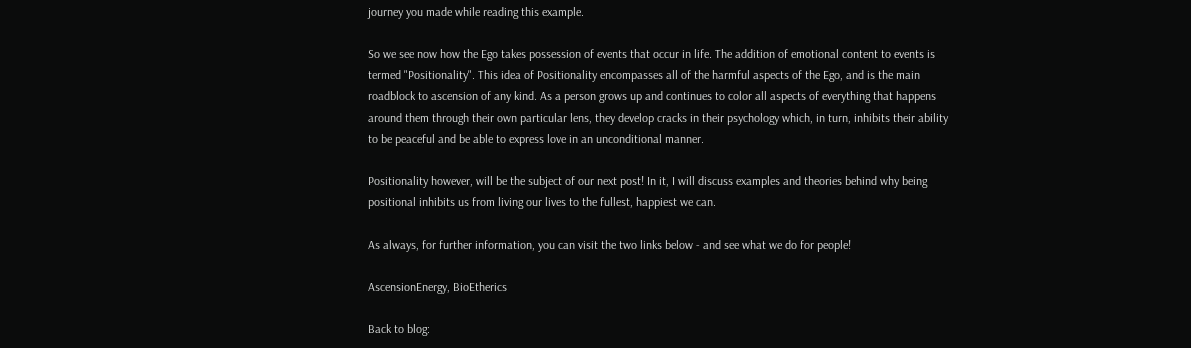journey you made while reading this example.

So we see now how the Ego takes possession of events that occur in life. The addition of emotional content to events is termed "Positionality". This idea of Positionality encompasses all of the harmful aspects of the Ego, and is the main roadblock to ascension of any kind. As a person grows up and continues to color all aspects of everything that happens around them through their own particular lens, they develop cracks in their psychology which, in turn, inhibits their ability to be peaceful and be able to express love in an unconditional manner.

Positionality however, will be the subject of our next post! In it, I will discuss examples and theories behind why being positional inhibits us from living our lives to the fullest, happiest we can.

As always, for further information, you can visit the two links below - and see what we do for people!

AscensionEnergy, BioEtherics

Back to blog: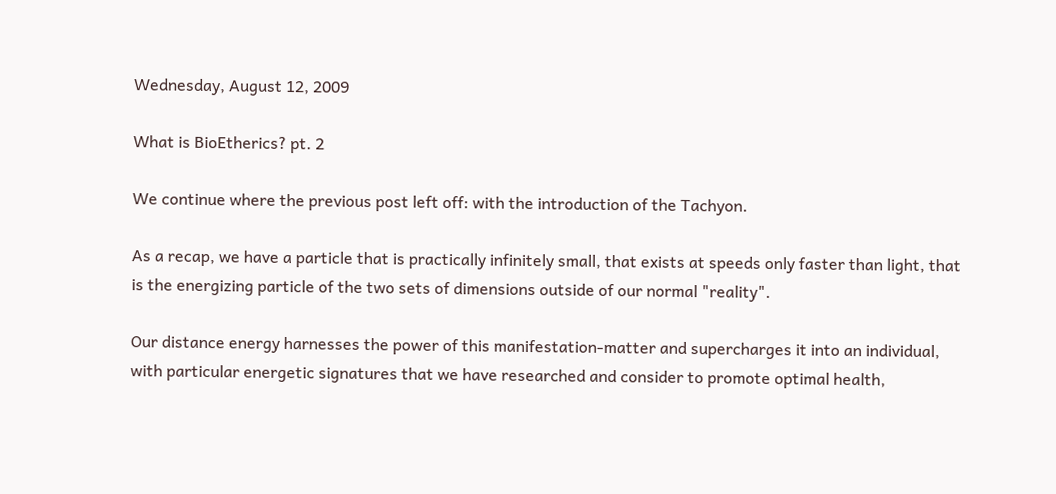Wednesday, August 12, 2009

What is BioEtherics? pt. 2

We continue where the previous post left off: with the introduction of the Tachyon.

As a recap, we have a particle that is practically infinitely small, that exists at speeds only faster than light, that is the energizing particle of the two sets of dimensions outside of our normal "reality".

Our distance energy harnesses the power of this manifestation-matter and supercharges it into an individual, with particular energetic signatures that we have researched and consider to promote optimal health,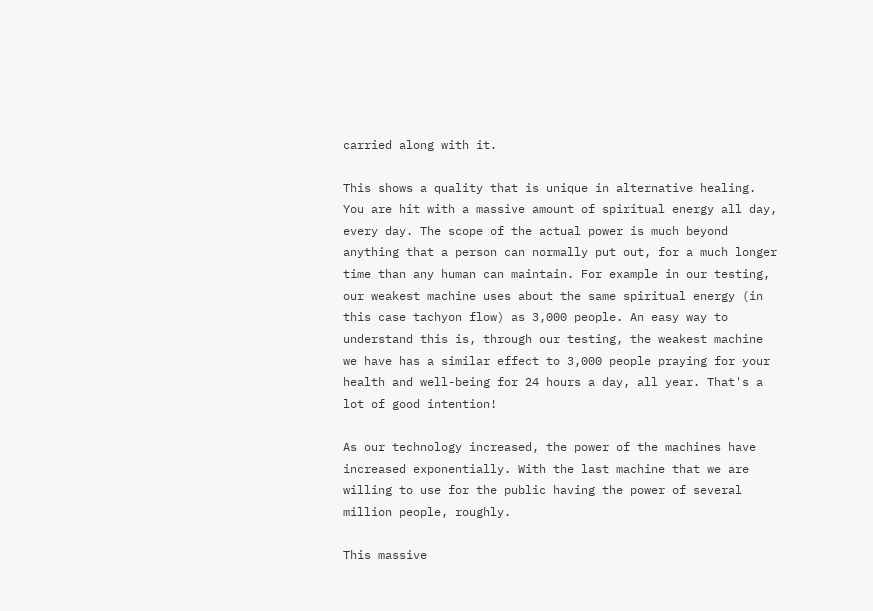carried along with it.

This shows a quality that is unique in alternative healing. You are hit with a massive amount of spiritual energy all day, every day. The scope of the actual power is much beyond anything that a person can normally put out, for a much longer time than any human can maintain. For example in our testing, our weakest machine uses about the same spiritual energy (in this case tachyon flow) as 3,000 people. An easy way to understand this is, through our testing, the weakest machine we have has a similar effect to 3,000 people praying for your health and well-being for 24 hours a day, all year. That's a lot of good intention!

As our technology increased, the power of the machines have increased exponentially. With the last machine that we are willing to use for the public having the power of several million people, roughly.

This massive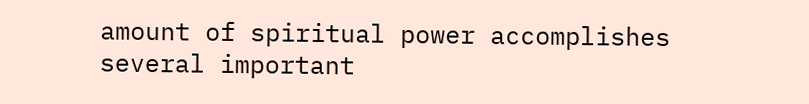amount of spiritual power accomplishes several important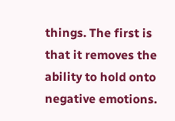things. The first is that it removes the ability to hold onto negative emotions.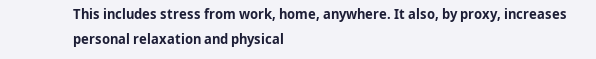This includes stress from work, home, anywhere. It also, by proxy, increases personal relaxation and physical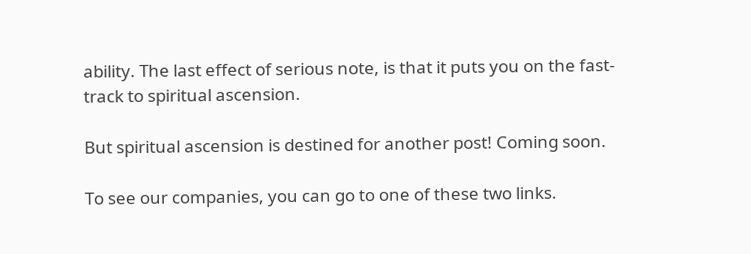ability. The last effect of serious note, is that it puts you on the fast-track to spiritual ascension.

But spiritual ascension is destined for another post! Coming soon.

To see our companies, you can go to one of these two links.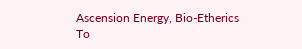Ascension Energy, Bio-Etherics
To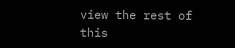view the rest of this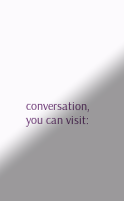conversation, you can visit: